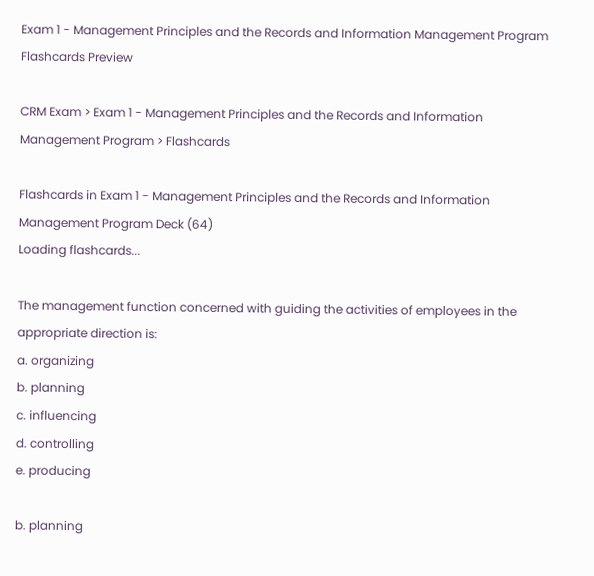Exam 1 - Management Principles and the Records and Information Management Program Flashcards Preview

CRM Exam > Exam 1 - Management Principles and the Records and Information Management Program > Flashcards

Flashcards in Exam 1 - Management Principles and the Records and Information Management Program Deck (64)
Loading flashcards...

The management function concerned with guiding the activities of employees in the appropriate direction is:
a. organizing
b. planning
c. influencing
d. controlling
e. producing

b. planning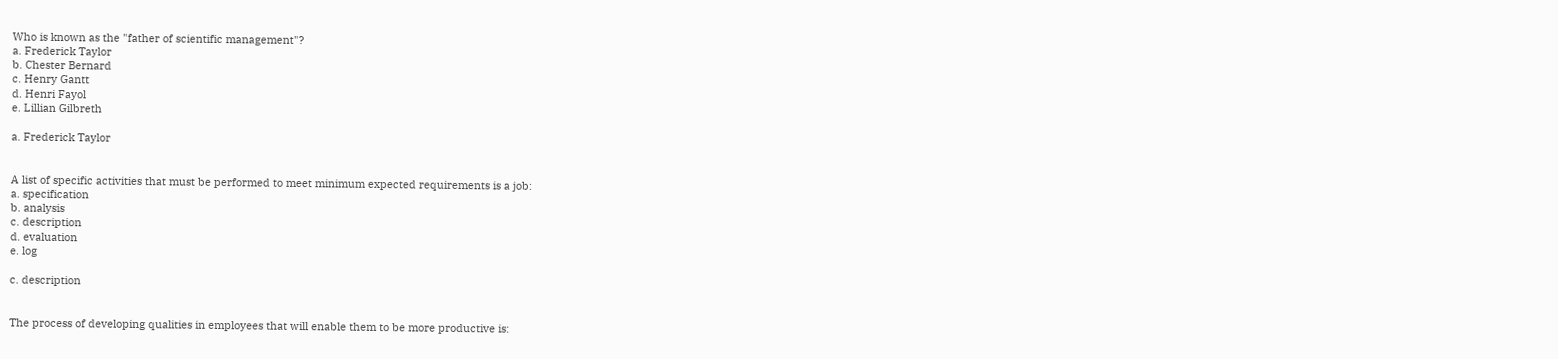Who is known as the "father of scientific management"?
a. Frederick Taylor
b. Chester Bernard
c. Henry Gantt
d. Henri Fayol
e. Lillian Gilbreth

a. Frederick Taylor


A list of specific activities that must be performed to meet minimum expected requirements is a job:
a. specification
b. analysis
c. description
d. evaluation
e. log

c. description


The process of developing qualities in employees that will enable them to be more productive is: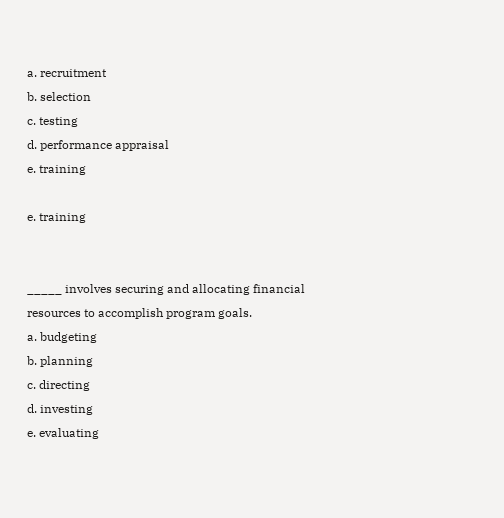a. recruitment
b. selection
c. testing
d. performance appraisal
e. training

e. training


_____ involves securing and allocating financial resources to accomplish program goals.
a. budgeting
b. planning
c. directing
d. investing
e. evaluating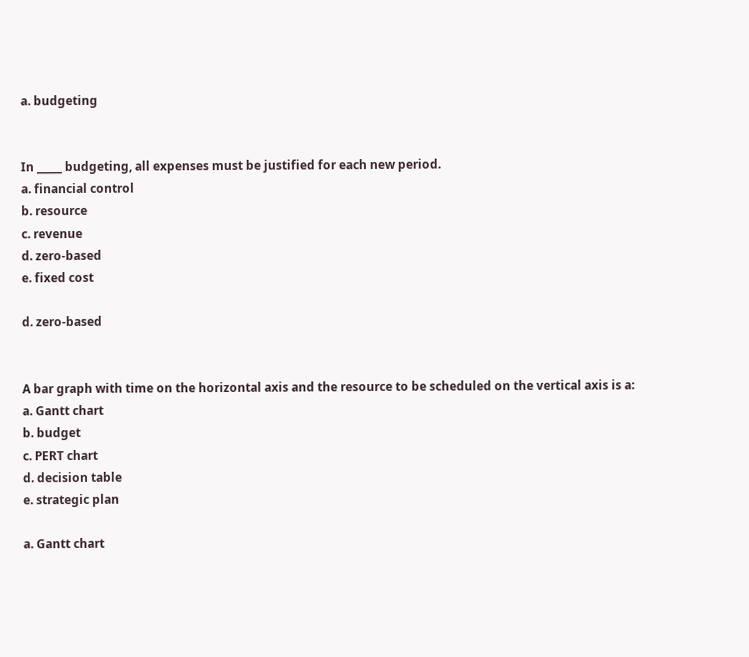a. budgeting


In _____ budgeting, all expenses must be justified for each new period.
a. financial control
b. resource
c. revenue
d. zero-based
e. fixed cost

d. zero-based


A bar graph with time on the horizontal axis and the resource to be scheduled on the vertical axis is a:
a. Gantt chart
b. budget
c. PERT chart
d. decision table
e. strategic plan

a. Gantt chart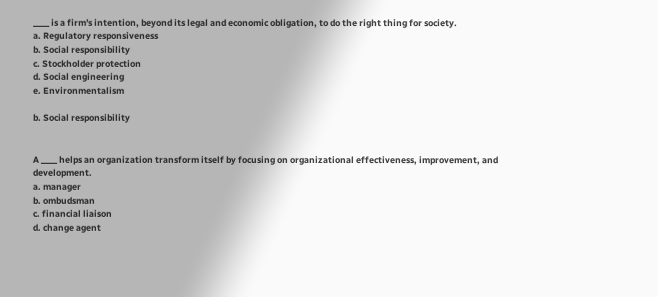____ is a firm's intention, beyond its legal and economic obligation, to do the right thing for society.
a. Regulatory responsiveness
b. Social responsibility
c. Stockholder protection
d. Social engineering
e. Environmentalism

b. Social responsibility


A ____ helps an organization transform itself by focusing on organizational effectiveness, improvement, and development.
a. manager
b. ombudsman
c. financial liaison
d. change agent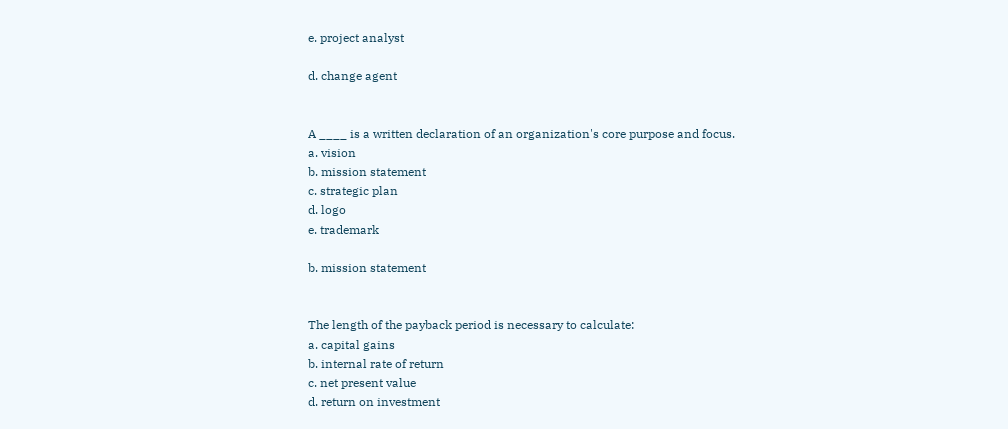e. project analyst

d. change agent


A ____ is a written declaration of an organization's core purpose and focus.
a. vision
b. mission statement
c. strategic plan
d. logo
e. trademark

b. mission statement


The length of the payback period is necessary to calculate:
a. capital gains
b. internal rate of return
c. net present value
d. return on investment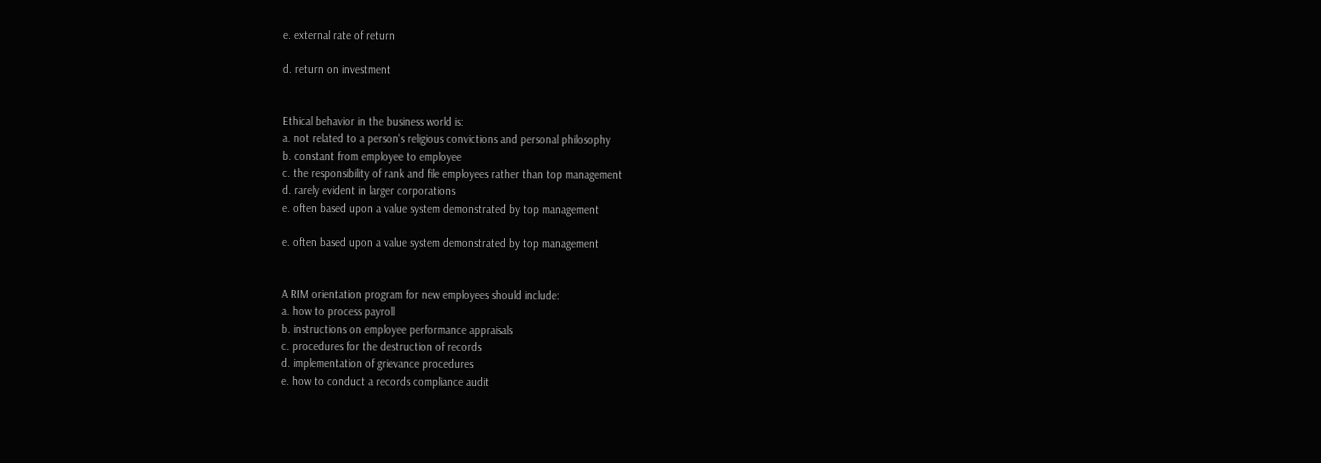e. external rate of return

d. return on investment


Ethical behavior in the business world is:
a. not related to a person's religious convictions and personal philosophy
b. constant from employee to employee
c. the responsibility of rank and file employees rather than top management
d. rarely evident in larger corporations
e. often based upon a value system demonstrated by top management

e. often based upon a value system demonstrated by top management


A RIM orientation program for new employees should include:
a. how to process payroll
b. instructions on employee performance appraisals
c. procedures for the destruction of records
d. implementation of grievance procedures
e. how to conduct a records compliance audit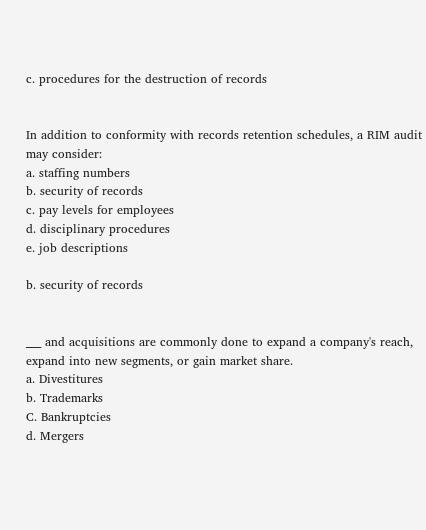c. procedures for the destruction of records


In addition to conformity with records retention schedules, a RIM audit may consider:
a. staffing numbers
b. security of records
c. pay levels for employees
d. disciplinary procedures
e. job descriptions

b. security of records


___ and acquisitions are commonly done to expand a company's reach, expand into new segments, or gain market share.
a. Divestitures
b. Trademarks
C. Bankruptcies
d. Mergers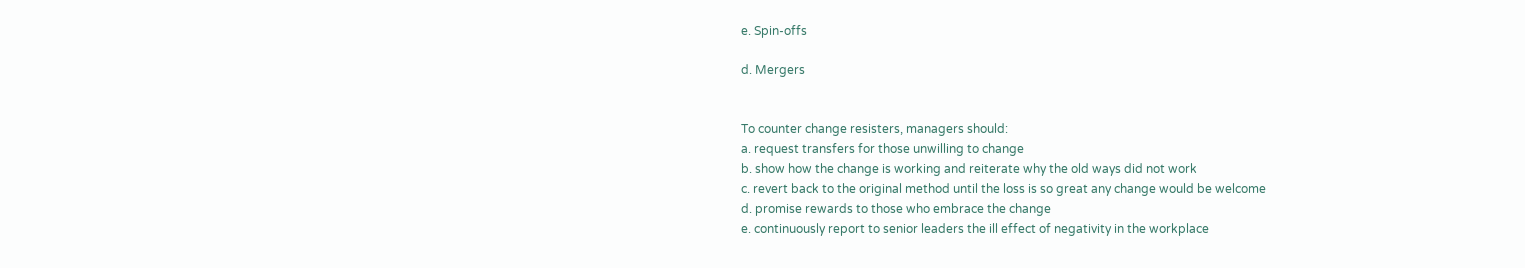e. Spin-offs

d. Mergers


To counter change resisters, managers should:
a. request transfers for those unwilling to change
b. show how the change is working and reiterate why the old ways did not work
c. revert back to the original method until the loss is so great any change would be welcome
d. promise rewards to those who embrace the change
e. continuously report to senior leaders the ill effect of negativity in the workplace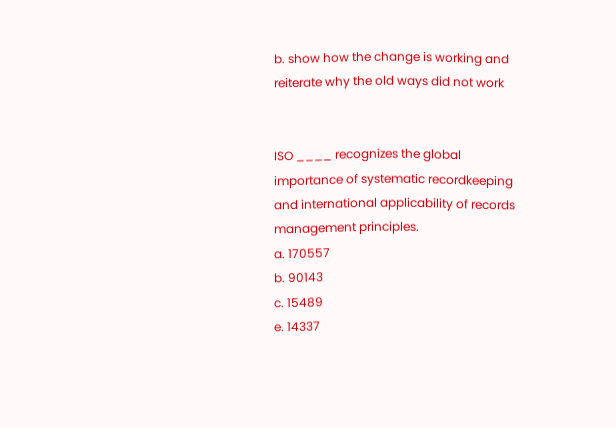b. show how the change is working and reiterate why the old ways did not work


ISO ____ recognizes the global importance of systematic recordkeeping and international applicability of records management principles.
a. 170557
b. 90143
c. 15489
e. 14337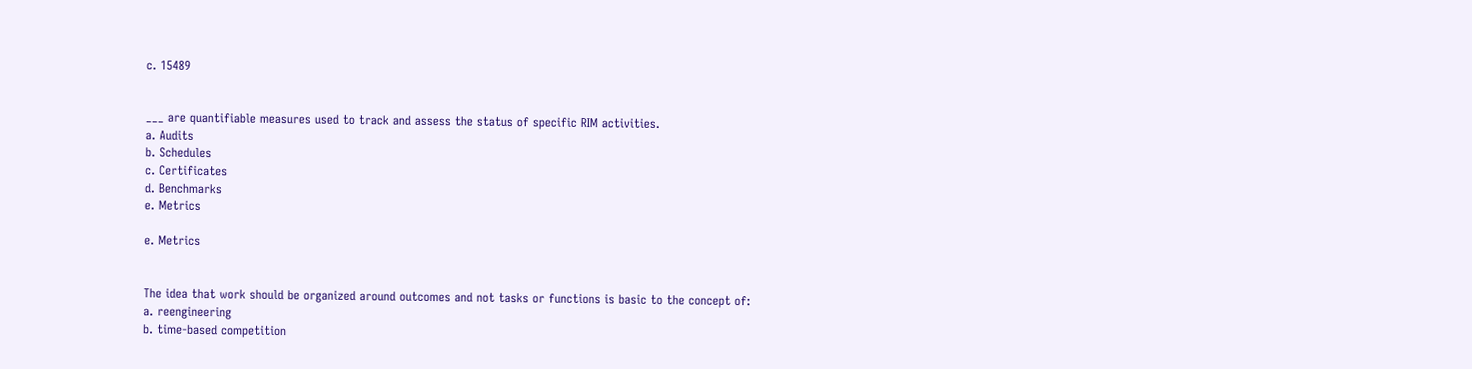c. 15489


___ are quantifiable measures used to track and assess the status of specific RIM activities.
a. Audits
b. Schedules
c. Certificates
d. Benchmarks
e. Metrics

e. Metrics


The idea that work should be organized around outcomes and not tasks or functions is basic to the concept of:
a. reengineering
b. time-based competition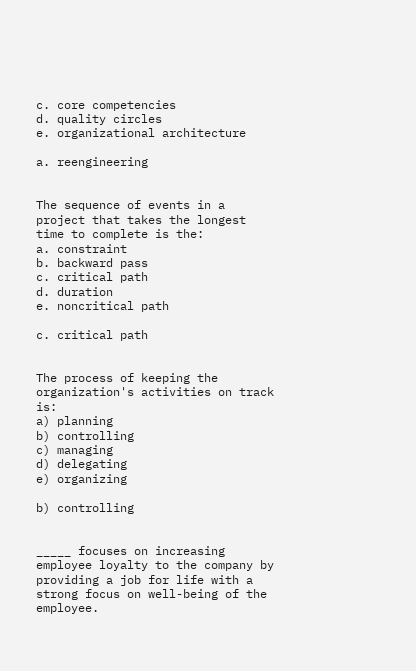c. core competencies
d. quality circles
e. organizational architecture

a. reengineering


The sequence of events in a project that takes the longest time to complete is the:
a. constraint
b. backward pass
c. critical path
d. duration
e. noncritical path

c. critical path


The process of keeping the organization's activities on track is:
a) planning
b) controlling
c) managing
d) delegating
e) organizing

b) controlling


_____ focuses on increasing employee loyalty to the company by providing a job for life with a strong focus on well-being of the employee.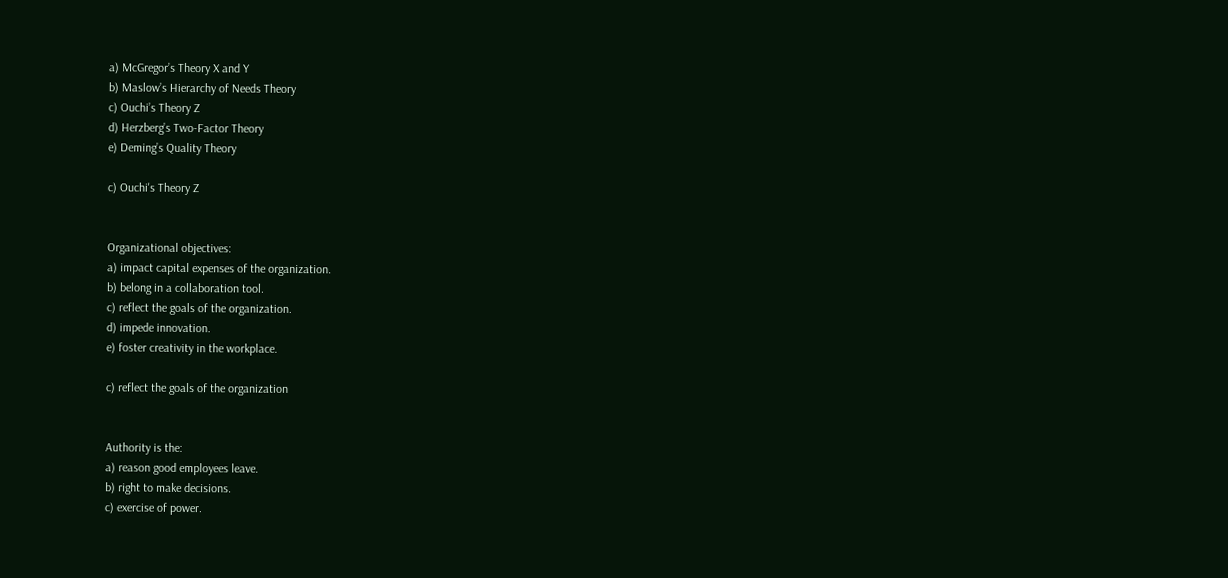a) McGregor’s Theory X and Y
b) Maslow’s Hierarchy of Needs Theory
c) Ouchi’s Theory Z
d) Herzberg’s Two-Factor Theory
e) Deming’s Quality Theory

c) Ouchi's Theory Z


Organizational objectives:
a) impact capital expenses of the organization.
b) belong in a collaboration tool.
c) reflect the goals of the organization.
d) impede innovation.
e) foster creativity in the workplace.

c) reflect the goals of the organization


Authority is the:
a) reason good employees leave.
b) right to make decisions.
c) exercise of power.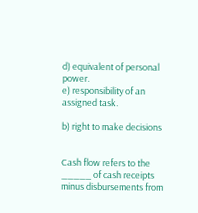d) equivalent of personal power.
e) responsibility of an assigned task.

b) right to make decisions


Cash flow refers to the _____ of cash receipts minus disbursements from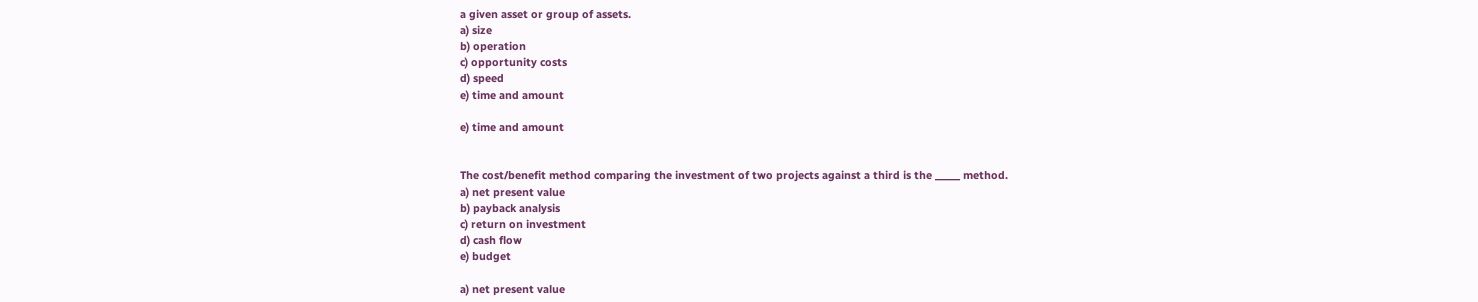a given asset or group of assets.
a) size
b) operation
c) opportunity costs
d) speed
e) time and amount

e) time and amount


The cost/benefit method comparing the investment of two projects against a third is the _____ method.
a) net present value
b) payback analysis
c) return on investment
d) cash flow
e) budget

a) net present value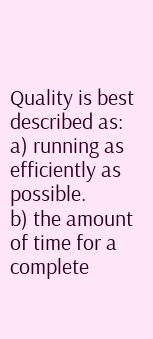Quality is best described as:
a) running as efficiently as possible.
b) the amount of time for a complete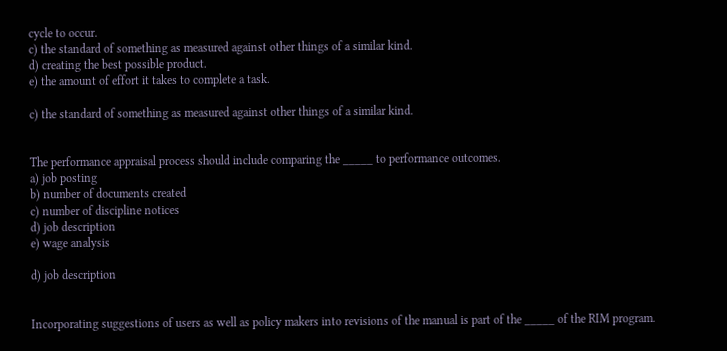cycle to occur.
c) the standard of something as measured against other things of a similar kind.
d) creating the best possible product.
e) the amount of effort it takes to complete a task.

c) the standard of something as measured against other things of a similar kind.


The performance appraisal process should include comparing the _____ to performance outcomes.
a) job posting
b) number of documents created
c) number of discipline notices
d) job description
e) wage analysis

d) job description


Incorporating suggestions of users as well as policy makers into revisions of the manual is part of the _____ of the RIM program.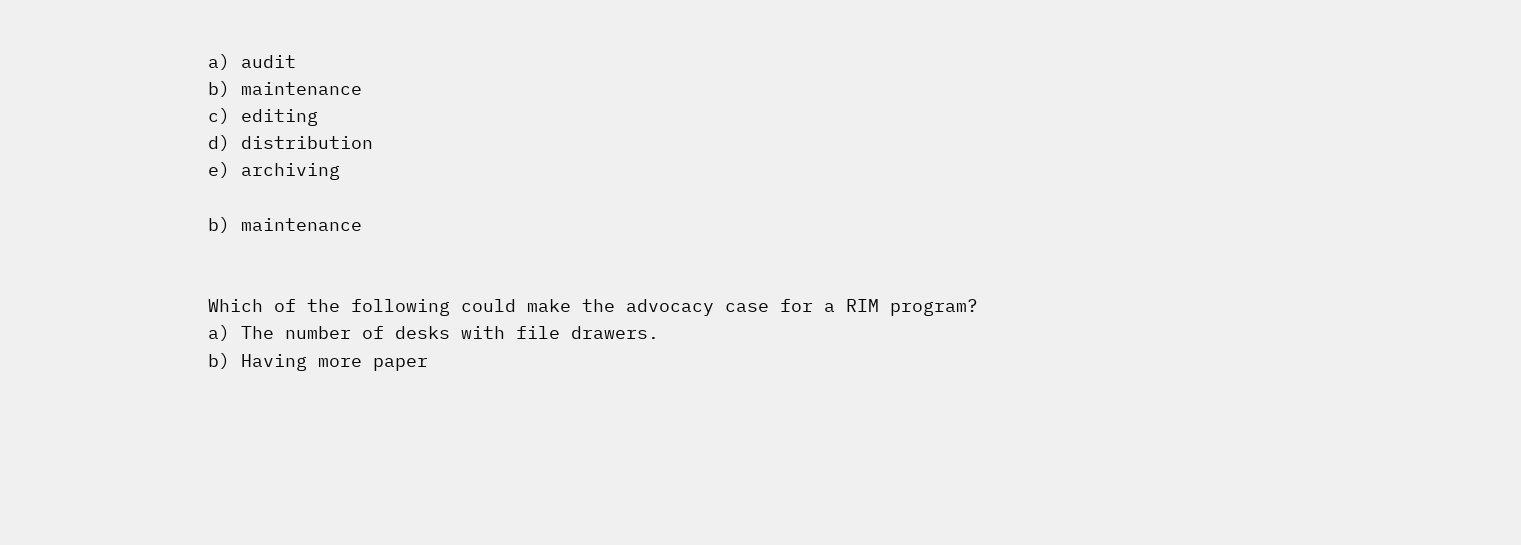a) audit
b) maintenance
c) editing
d) distribution
e) archiving

b) maintenance


Which of the following could make the advocacy case for a RIM program?
a) The number of desks with file drawers.
b) Having more paper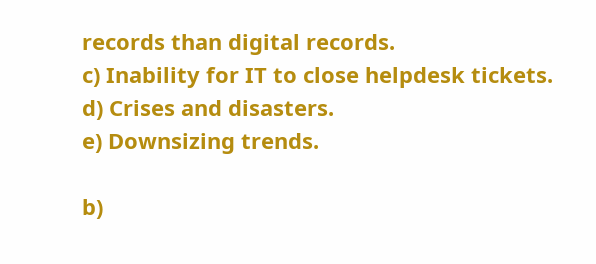records than digital records.
c) Inability for IT to close helpdesk tickets.
d) Crises and disasters.
e) Downsizing trends.

b)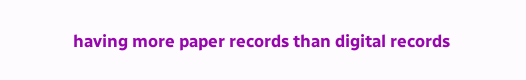having more paper records than digital records